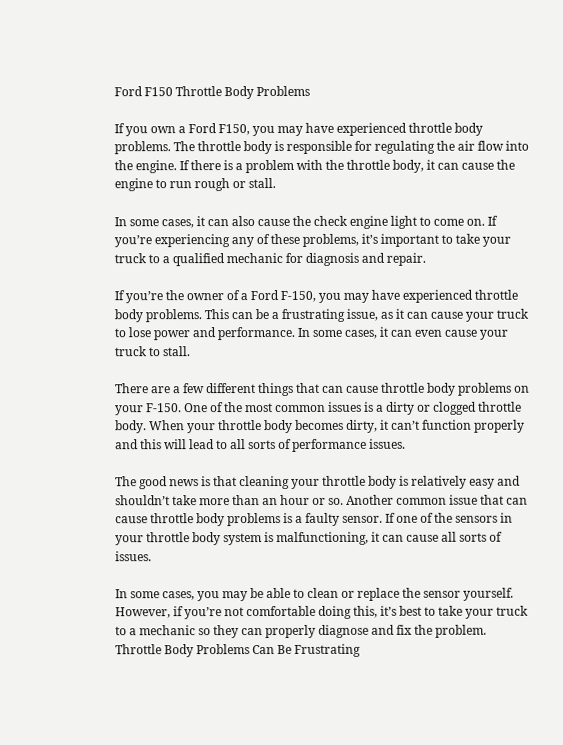Ford F150 Throttle Body Problems

If you own a Ford F150, you may have experienced throttle body problems. The throttle body is responsible for regulating the air flow into the engine. If there is a problem with the throttle body, it can cause the engine to run rough or stall.

In some cases, it can also cause the check engine light to come on. If you’re experiencing any of these problems, it’s important to take your truck to a qualified mechanic for diagnosis and repair.

If you’re the owner of a Ford F-150, you may have experienced throttle body problems. This can be a frustrating issue, as it can cause your truck to lose power and performance. In some cases, it can even cause your truck to stall.

There are a few different things that can cause throttle body problems on your F-150. One of the most common issues is a dirty or clogged throttle body. When your throttle body becomes dirty, it can’t function properly and this will lead to all sorts of performance issues.

The good news is that cleaning your throttle body is relatively easy and shouldn’t take more than an hour or so. Another common issue that can cause throttle body problems is a faulty sensor. If one of the sensors in your throttle body system is malfunctioning, it can cause all sorts of issues.

In some cases, you may be able to clean or replace the sensor yourself. However, if you’re not comfortable doing this, it’s best to take your truck to a mechanic so they can properly diagnose and fix the problem. Throttle Body Problems Can Be Frustrating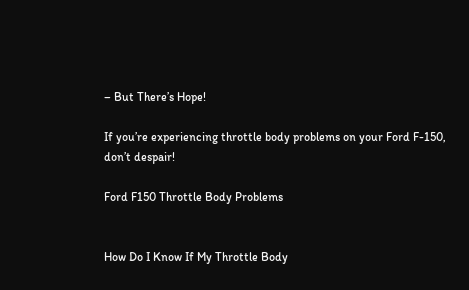– But There’s Hope!

If you’re experiencing throttle body problems on your Ford F-150, don’t despair!

Ford F150 Throttle Body Problems


How Do I Know If My Throttle Body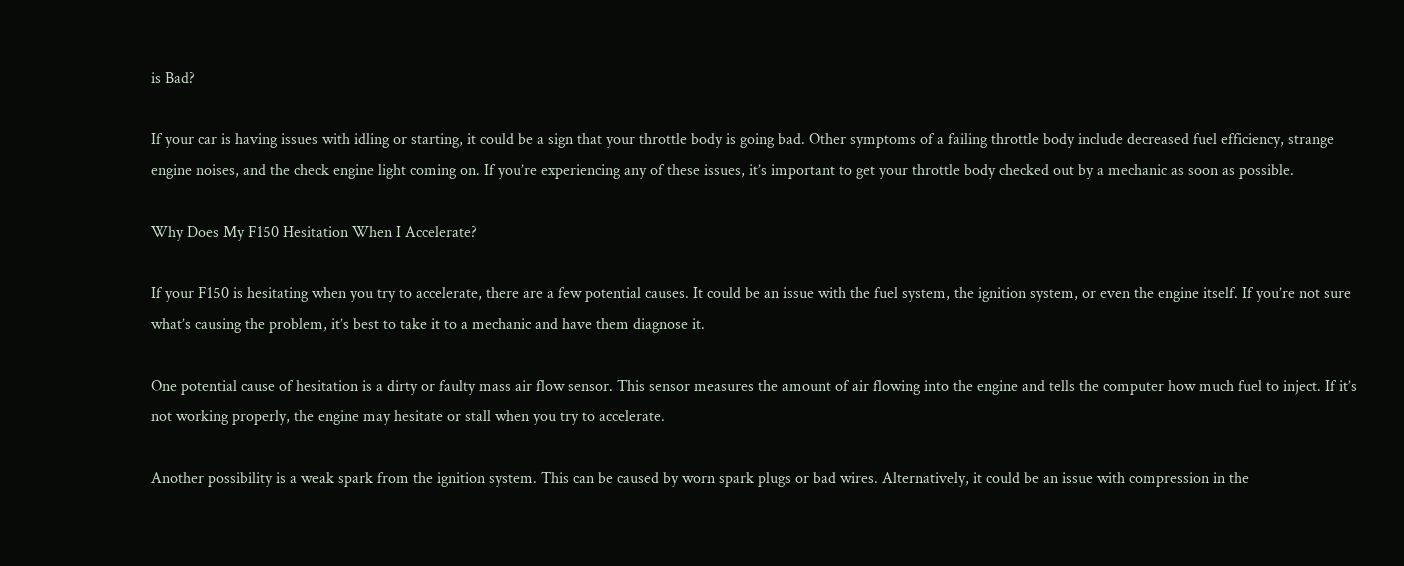is Bad?

If your car is having issues with idling or starting, it could be a sign that your throttle body is going bad. Other symptoms of a failing throttle body include decreased fuel efficiency, strange engine noises, and the check engine light coming on. If you’re experiencing any of these issues, it’s important to get your throttle body checked out by a mechanic as soon as possible.

Why Does My F150 Hesitation When I Accelerate?

If your F150 is hesitating when you try to accelerate, there are a few potential causes. It could be an issue with the fuel system, the ignition system, or even the engine itself. If you’re not sure what’s causing the problem, it’s best to take it to a mechanic and have them diagnose it.

One potential cause of hesitation is a dirty or faulty mass air flow sensor. This sensor measures the amount of air flowing into the engine and tells the computer how much fuel to inject. If it’s not working properly, the engine may hesitate or stall when you try to accelerate.

Another possibility is a weak spark from the ignition system. This can be caused by worn spark plugs or bad wires. Alternatively, it could be an issue with compression in the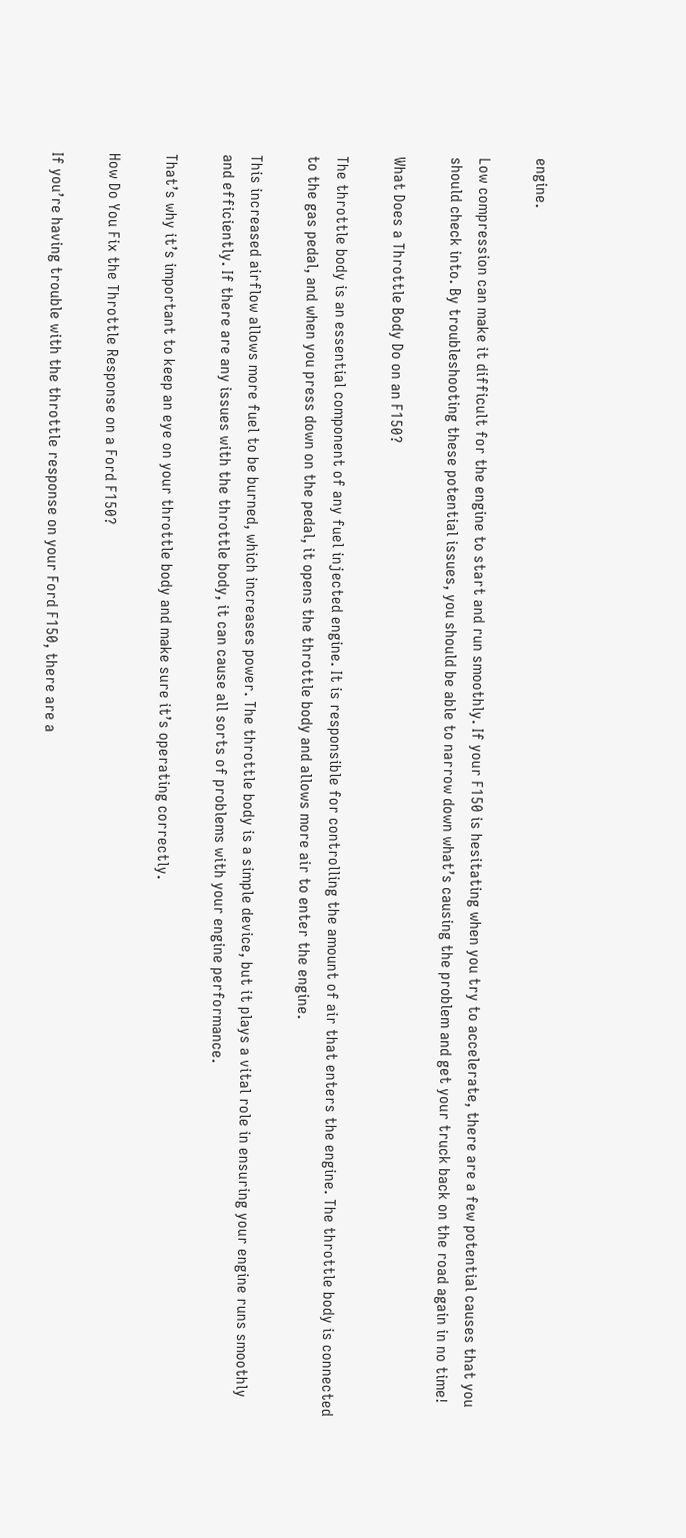engine.

Low compression can make it difficult for the engine to start and run smoothly. If your F150 is hesitating when you try to accelerate, there are a few potential causes that you should check into. By troubleshooting these potential issues, you should be able to narrow down what’s causing the problem and get your truck back on the road again in no time!

What Does a Throttle Body Do on an F150?

The throttle body is an essential component of any fuel injected engine. It is responsible for controlling the amount of air that enters the engine. The throttle body is connected to the gas pedal, and when you press down on the pedal, it opens the throttle body and allows more air to enter the engine.

This increased airflow allows more fuel to be burned, which increases power. The throttle body is a simple device, but it plays a vital role in ensuring your engine runs smoothly and efficiently. If there are any issues with the throttle body, it can cause all sorts of problems with your engine performance.

That’s why it’s important to keep an eye on your throttle body and make sure it’s operating correctly.

How Do You Fix the Throttle Response on a Ford F150?

If you’re having trouble with the throttle response on your Ford F150, there are a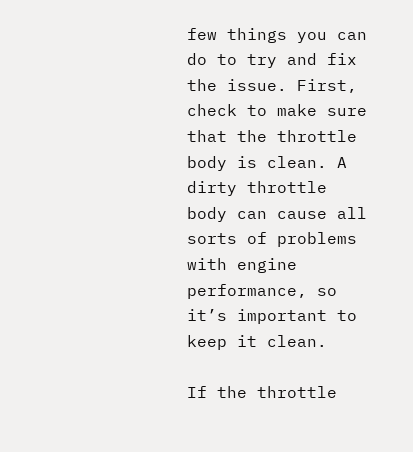few things you can do to try and fix the issue. First, check to make sure that the throttle body is clean. A dirty throttle body can cause all sorts of problems with engine performance, so it’s important to keep it clean.

If the throttle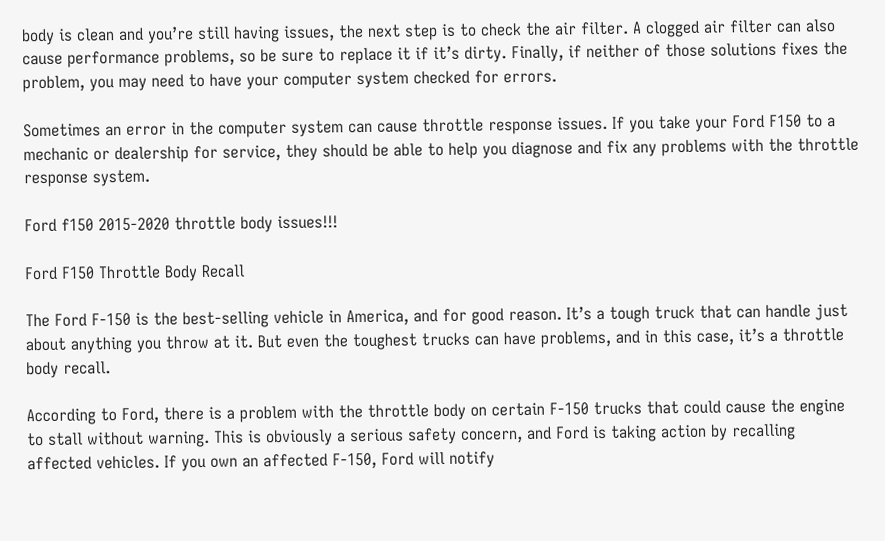body is clean and you’re still having issues, the next step is to check the air filter. A clogged air filter can also cause performance problems, so be sure to replace it if it’s dirty. Finally, if neither of those solutions fixes the problem, you may need to have your computer system checked for errors.

Sometimes an error in the computer system can cause throttle response issues. If you take your Ford F150 to a mechanic or dealership for service, they should be able to help you diagnose and fix any problems with the throttle response system.

Ford f150 2015-2020 throttle body issues!!!

Ford F150 Throttle Body Recall

The Ford F-150 is the best-selling vehicle in America, and for good reason. It’s a tough truck that can handle just about anything you throw at it. But even the toughest trucks can have problems, and in this case, it’s a throttle body recall.

According to Ford, there is a problem with the throttle body on certain F-150 trucks that could cause the engine to stall without warning. This is obviously a serious safety concern, and Ford is taking action by recalling affected vehicles. If you own an affected F-150, Ford will notify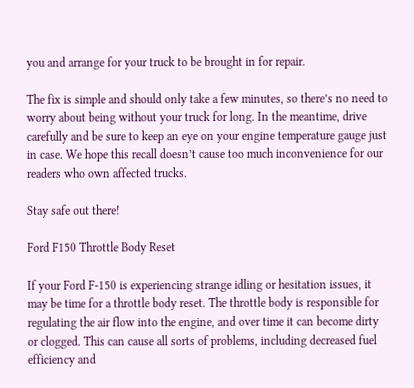you and arrange for your truck to be brought in for repair.

The fix is simple and should only take a few minutes, so there’s no need to worry about being without your truck for long. In the meantime, drive carefully and be sure to keep an eye on your engine temperature gauge just in case. We hope this recall doesn’t cause too much inconvenience for our readers who own affected trucks.

Stay safe out there!

Ford F150 Throttle Body Reset

If your Ford F-150 is experiencing strange idling or hesitation issues, it may be time for a throttle body reset. The throttle body is responsible for regulating the air flow into the engine, and over time it can become dirty or clogged. This can cause all sorts of problems, including decreased fuel efficiency and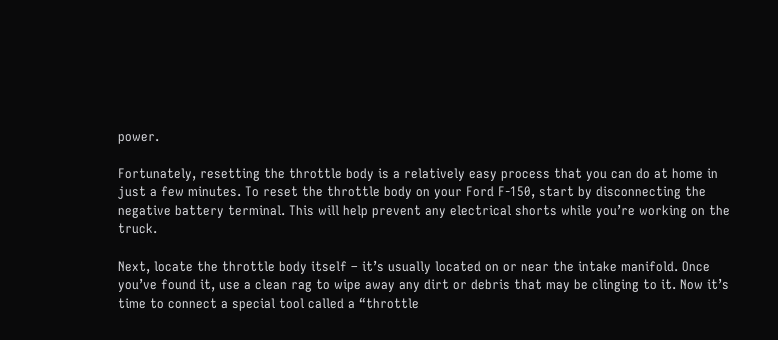power.

Fortunately, resetting the throttle body is a relatively easy process that you can do at home in just a few minutes. To reset the throttle body on your Ford F-150, start by disconnecting the negative battery terminal. This will help prevent any electrical shorts while you’re working on the truck.

Next, locate the throttle body itself – it’s usually located on or near the intake manifold. Once you’ve found it, use a clean rag to wipe away any dirt or debris that may be clinging to it. Now it’s time to connect a special tool called a “throttle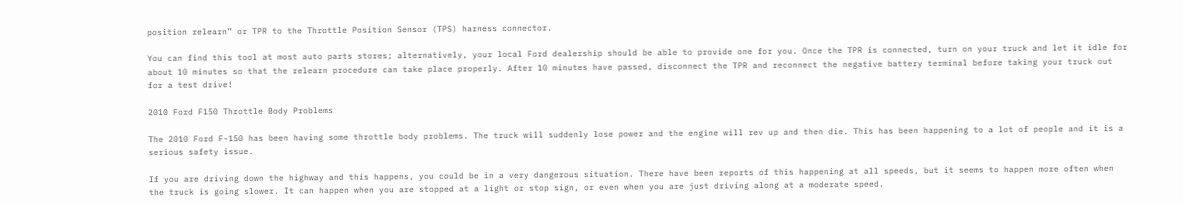position relearn” or TPR to the Throttle Position Sensor (TPS) harness connector.

You can find this tool at most auto parts stores; alternatively, your local Ford dealership should be able to provide one for you. Once the TPR is connected, turn on your truck and let it idle for about 10 minutes so that the relearn procedure can take place properly. After 10 minutes have passed, disconnect the TPR and reconnect the negative battery terminal before taking your truck out for a test drive!

2010 Ford F150 Throttle Body Problems

The 2010 Ford F-150 has been having some throttle body problems. The truck will suddenly lose power and the engine will rev up and then die. This has been happening to a lot of people and it is a serious safety issue.

If you are driving down the highway and this happens, you could be in a very dangerous situation. There have been reports of this happening at all speeds, but it seems to happen more often when the truck is going slower. It can happen when you are stopped at a light or stop sign, or even when you are just driving along at a moderate speed.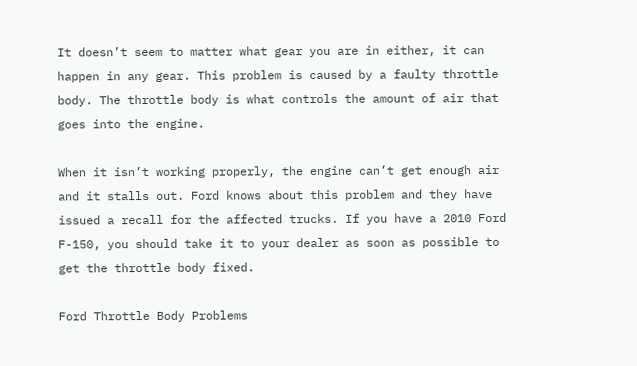It doesn’t seem to matter what gear you are in either, it can happen in any gear. This problem is caused by a faulty throttle body. The throttle body is what controls the amount of air that goes into the engine.

When it isn’t working properly, the engine can’t get enough air and it stalls out. Ford knows about this problem and they have issued a recall for the affected trucks. If you have a 2010 Ford F-150, you should take it to your dealer as soon as possible to get the throttle body fixed.

Ford Throttle Body Problems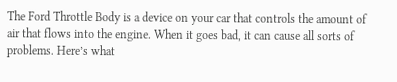The Ford Throttle Body is a device on your car that controls the amount of air that flows into the engine. When it goes bad, it can cause all sorts of problems. Here’s what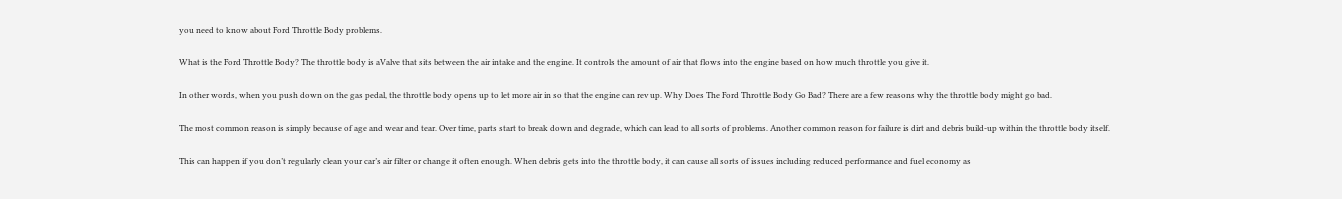you need to know about Ford Throttle Body problems.

What is the Ford Throttle Body? The throttle body is aValve that sits between the air intake and the engine. It controls the amount of air that flows into the engine based on how much throttle you give it.

In other words, when you push down on the gas pedal, the throttle body opens up to let more air in so that the engine can rev up. Why Does The Ford Throttle Body Go Bad? There are a few reasons why the throttle body might go bad.

The most common reason is simply because of age and wear and tear. Over time, parts start to break down and degrade, which can lead to all sorts of problems. Another common reason for failure is dirt and debris build-up within the throttle body itself.

This can happen if you don’t regularly clean your car’s air filter or change it often enough. When debris gets into the throttle body, it can cause all sorts of issues including reduced performance and fuel economy as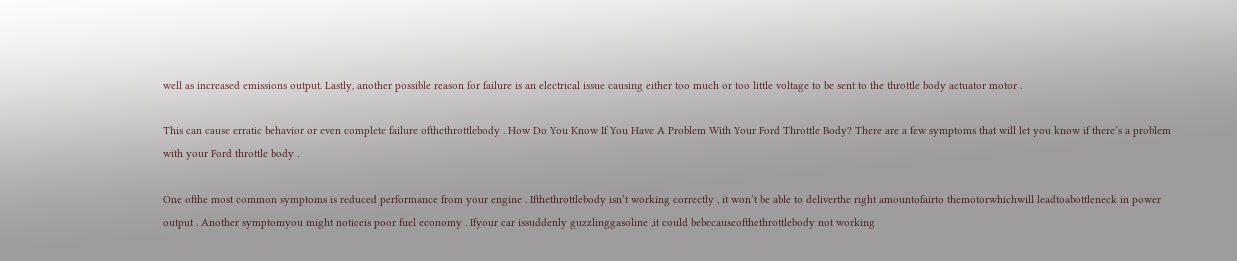well as increased emissions output. Lastly, another possible reason for failure is an electrical issue causing either too much or too little voltage to be sent to the throttle body actuator motor .

This can cause erratic behavior or even complete failure ofthethrottlebody . How Do You Know If You Have A Problem With Your Ford Throttle Body? There are a few symptoms that will let you know if there’s a problem with your Ford throttle body .

One ofthe most common symptoms is reduced performance from your engine . Ifthethrottlebody isn’t working correctly , it won’t be able to deliverthe right amountofairto themotorwhichwill leadtoabottleneck in power output . Another symptomyou might noticeis poor fuel economy . Ifyour car issuddenly guzzlinggasoline ,it could bebecauseofthethrottlebody not working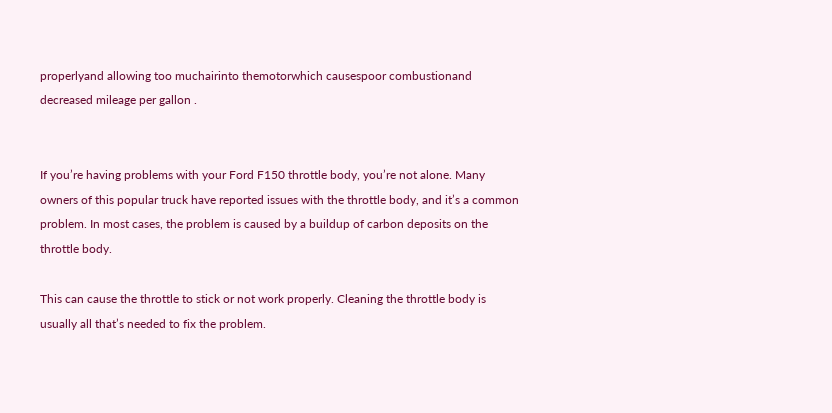properlyand allowing too muchairinto themotorwhich causespoor combustionand decreased mileage per gallon .


If you’re having problems with your Ford F150 throttle body, you’re not alone. Many owners of this popular truck have reported issues with the throttle body, and it’s a common problem. In most cases, the problem is caused by a buildup of carbon deposits on the throttle body.

This can cause the throttle to stick or not work properly. Cleaning the throttle body is usually all that’s needed to fix the problem.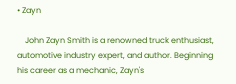• Zayn

    John Zayn Smith is a renowned truck enthusiast, automotive industry expert, and author. Beginning his career as a mechanic, Zayn's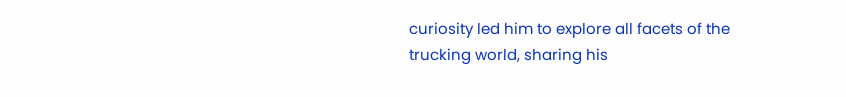curiosity led him to explore all facets of the trucking world, sharing his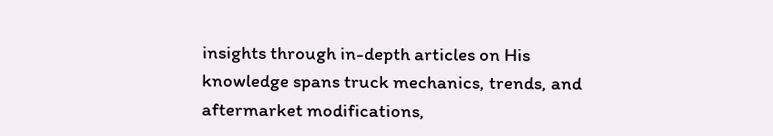insights through in-depth articles on His knowledge spans truck mechanics, trends, and aftermarket modifications,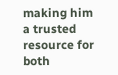making him a trusted resource for both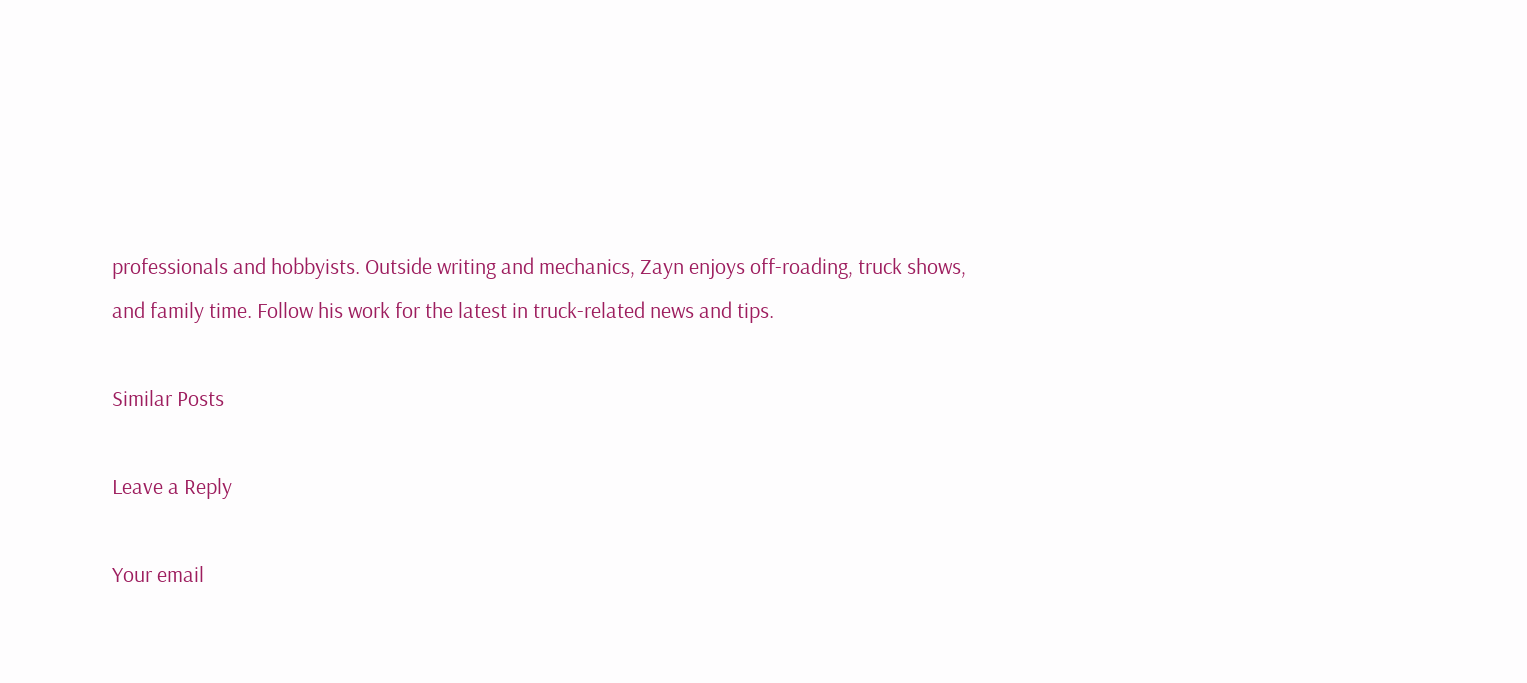professionals and hobbyists. Outside writing and mechanics, Zayn enjoys off-roading, truck shows, and family time. Follow his work for the latest in truck-related news and tips.

Similar Posts

Leave a Reply

Your email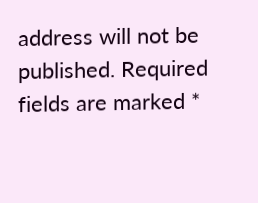address will not be published. Required fields are marked *